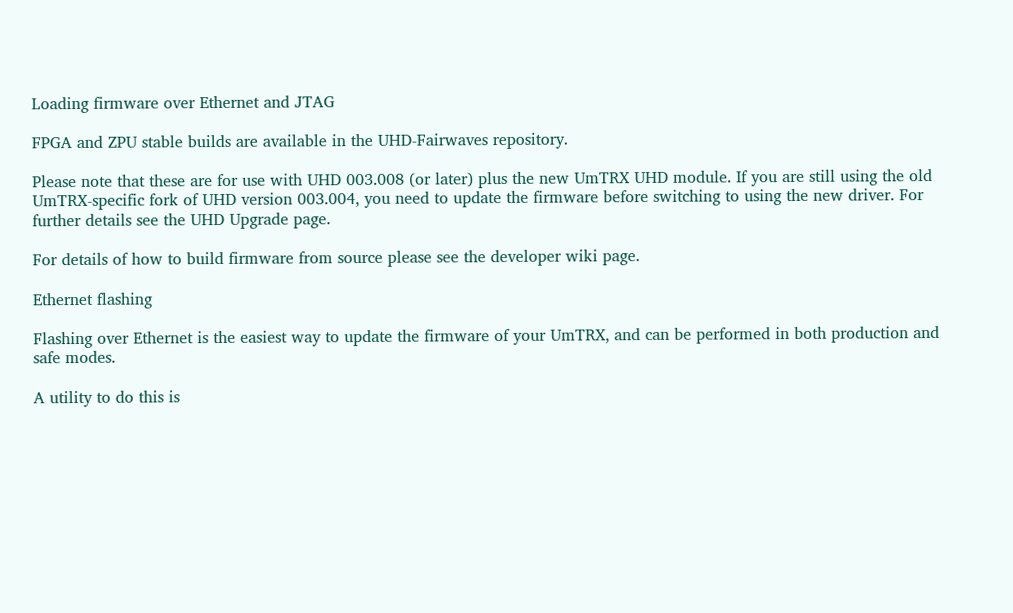Loading firmware over Ethernet and JTAG

FPGA and ZPU stable builds are available in the UHD-Fairwaves repository.

Please note that these are for use with UHD 003.008 (or later) plus the new UmTRX UHD module. If you are still using the old UmTRX-specific fork of UHD version 003.004, you need to update the firmware before switching to using the new driver. For further details see the UHD Upgrade page.

For details of how to build firmware from source please see the developer wiki page.

Ethernet flashing

Flashing over Ethernet is the easiest way to update the firmware of your UmTRX, and can be performed in both production and safe modes.

A utility to do this is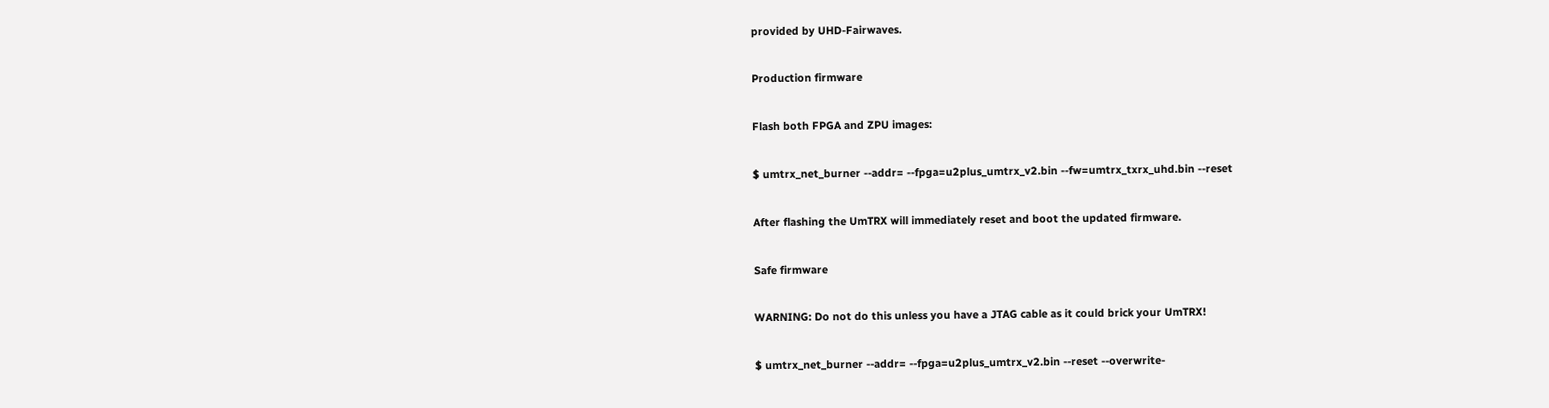provided by UHD-Fairwaves.

Production firmware

Flash both FPGA and ZPU images:

$ umtrx_net_burner --addr= --fpga=u2plus_umtrx_v2.bin --fw=umtrx_txrx_uhd.bin --reset

After flashing the UmTRX will immediately reset and boot the updated firmware.

Safe firmware

WARNING: Do not do this unless you have a JTAG cable as it could brick your UmTRX!

$ umtrx_net_burner --addr= --fpga=u2plus_umtrx_v2.bin --reset --overwrite-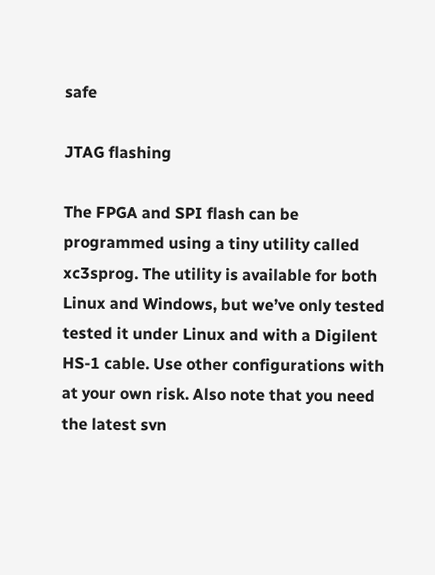safe

JTAG flashing

The FPGA and SPI flash can be programmed using a tiny utility called xc3sprog. The utility is available for both Linux and Windows, but we’ve only tested tested it under Linux and with a Digilent HS-1 cable. Use other configurations with at your own risk. Also note that you need the latest svn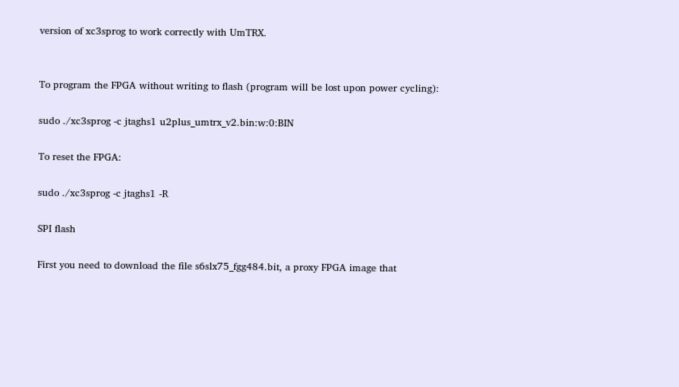version of xc3sprog to work correctly with UmTRX.


To program the FPGA without writing to flash (program will be lost upon power cycling):

sudo ./xc3sprog -c jtaghs1 u2plus_umtrx_v2.bin:w:0:BIN

To reset the FPGA:

sudo ./xc3sprog -c jtaghs1 -R

SPI flash

First you need to download the file s6slx75_fgg484.bit, a proxy FPGA image that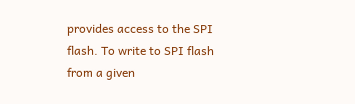provides access to the SPI flash. To write to SPI flash from a given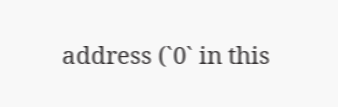address (`0` in this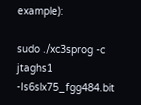example):

sudo ./xc3sprog -c jtaghs1 -Is6slx75_fgg484.bit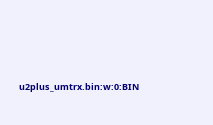u2plus_umtrx.bin:w:0:BIN